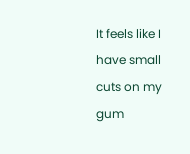It feels like I have small cuts on my gum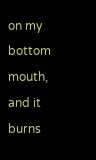on my bottom mouth, and it burns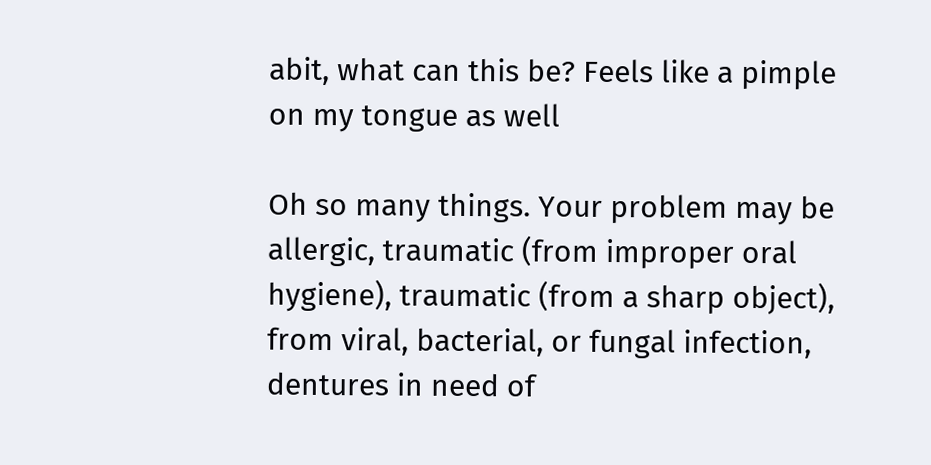abit, what can this be? Feels like a pimple on my tongue as well

Oh so many things. Your problem may be allergic, traumatic (from improper oral hygiene), traumatic (from a sharp object), from viral, bacterial, or fungal infection, dentures in need of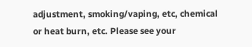adjustment, smoking/vaping, etc, chemical or heat burn, etc. Please see your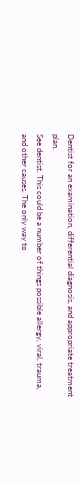Dentist for an examination, differential diagnosis, and appropriate treatment plan.
See dentist. This could be a number of things possible allergy, viral, trauma, and other causes. The only way to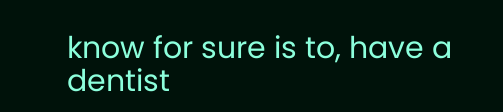know for sure is to, have a dentist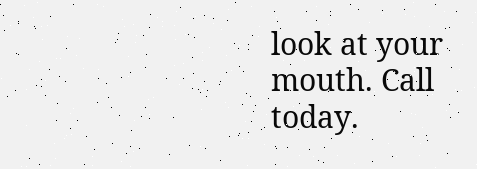look at your mouth. Call today.